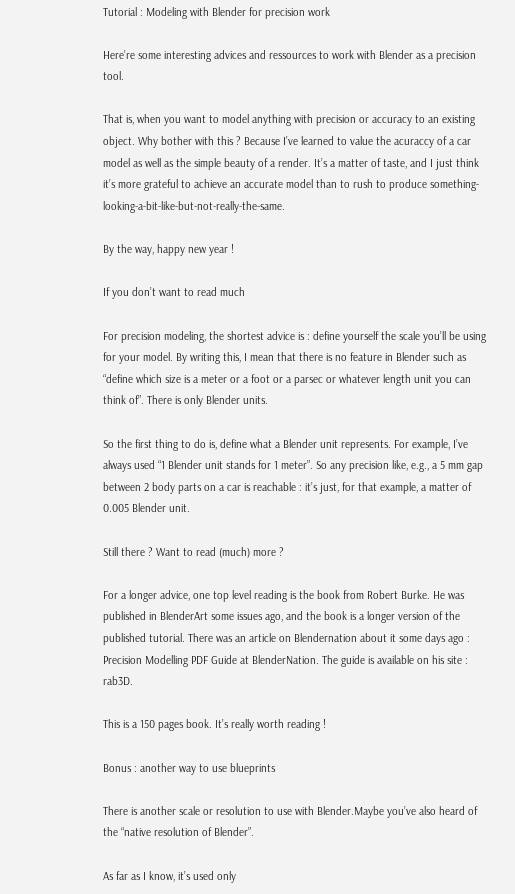Tutorial : Modeling with Blender for precision work

Here’re some interesting advices and ressources to work with Blender as a precision tool.

That is, when you want to model anything with precision or accuracy to an existing object. Why bother with this ? Because I’ve learned to value the acuraccy of a car model as well as the simple beauty of a render. It’s a matter of taste, and I just think it’s more grateful to achieve an accurate model than to rush to produce something-looking-a-bit-like-but-not-really-the-same.

By the way, happy new year !

If you don’t want to read much

For precision modeling, the shortest advice is : define yourself the scale you’ll be using for your model. By writing this, I mean that there is no feature in Blender such as “define which size is a meter or a foot or a parsec or whatever length unit you can think of”. There is only Blender units.

So the first thing to do is, define what a Blender unit represents. For example, I’ve always used “1 Blender unit stands for 1 meter”. So any precision like, e.g., a 5 mm gap between 2 body parts on a car is reachable : it’s just, for that example, a matter of 0.005 Blender unit.

Still there ? Want to read (much) more ?

For a longer advice, one top level reading is the book from Robert Burke. He was published in BlenderArt some issues ago, and the book is a longer version of the published tutorial. There was an article on Blendernation about it some days ago : Precision Modelling PDF Guide at BlenderNation. The guide is available on his site : rab3D.

This is a 150 pages book. It’s really worth reading !

Bonus : another way to use blueprints

There is another scale or resolution to use with Blender.Maybe you’ve also heard of the “native resolution of Blender”.

As far as I know, it’s used only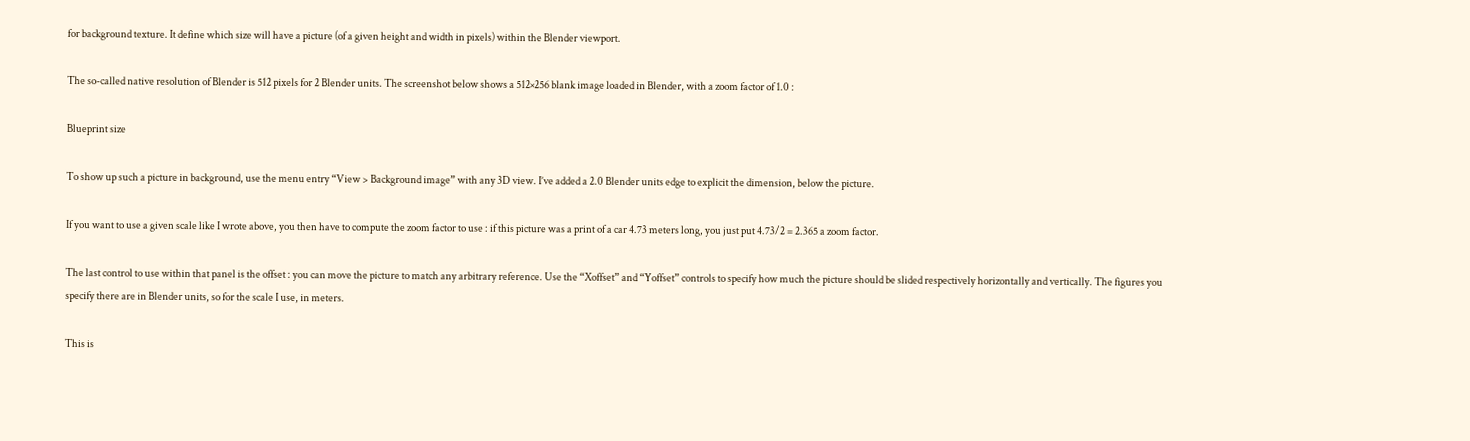for background texture. It define which size will have a picture (of a given height and width in pixels) within the Blender viewport.

The so-called native resolution of Blender is 512 pixels for 2 Blender units. The screenshot below shows a 512×256 blank image loaded in Blender, with a zoom factor of 1.0 :

Blueprint size

To show up such a picture in background, use the menu entry “View > Background image” with any 3D view. I’ve added a 2.0 Blender units edge to explicit the dimension, below the picture.

If you want to use a given scale like I wrote above, you then have to compute the zoom factor to use : if this picture was a print of a car 4.73 meters long, you just put 4.73/2 = 2.365 a zoom factor.

The last control to use within that panel is the offset : you can move the picture to match any arbitrary reference. Use the “Xoffset” and “Yoffset” controls to specify how much the picture should be slided respectively horizontally and vertically. The figures you specify there are in Blender units, so for the scale I use, in meters.

This is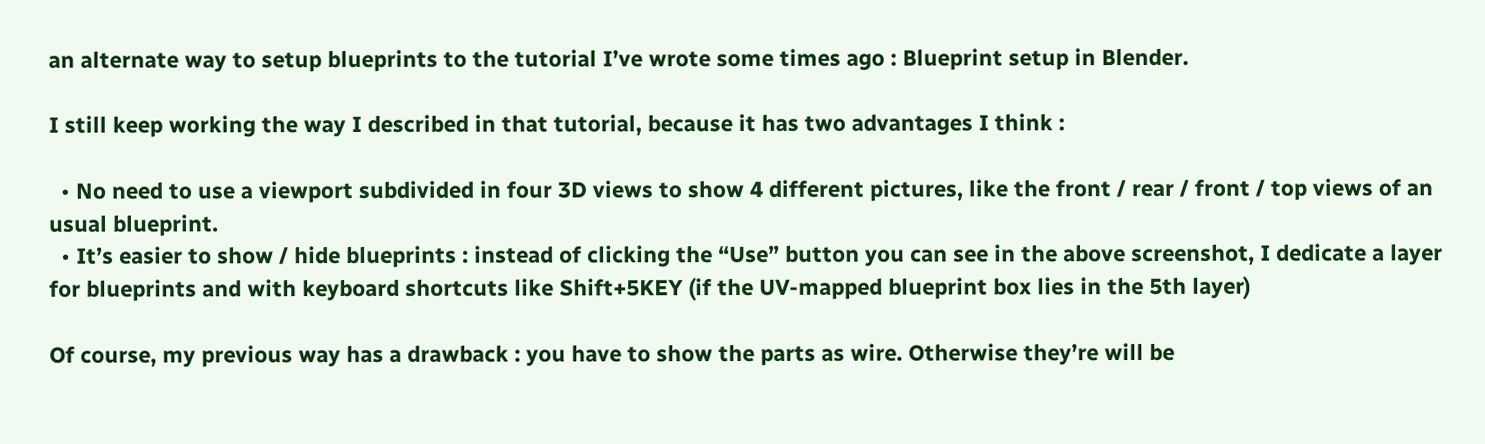an alternate way to setup blueprints to the tutorial I’ve wrote some times ago : Blueprint setup in Blender.

I still keep working the way I described in that tutorial, because it has two advantages I think :

  • No need to use a viewport subdivided in four 3D views to show 4 different pictures, like the front / rear / front / top views of an usual blueprint.
  • It’s easier to show / hide blueprints : instead of clicking the “Use” button you can see in the above screenshot, I dedicate a layer for blueprints and with keyboard shortcuts like Shift+5KEY (if the UV-mapped blueprint box lies in the 5th layer)

Of course, my previous way has a drawback : you have to show the parts as wire. Otherwise they’re will be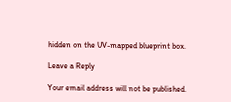hidden on the UV-mapped blueprint box.

Leave a Reply

Your email address will not be published.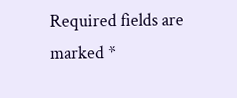Required fields are marked *